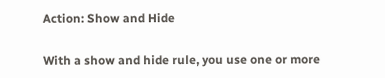Action: Show and Hide

With a show and hide rule, you use one or more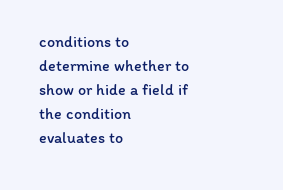conditions to determine whether to show or hide a field if the condition evaluates to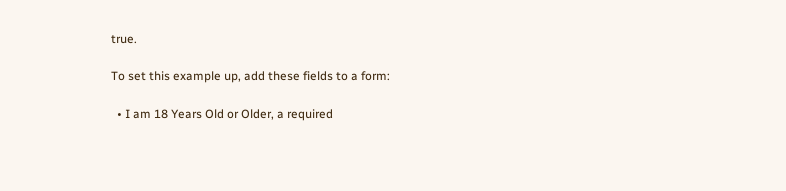true.

To set this example up, add these fields to a form:

  • I am 18 Years Old or Older, a required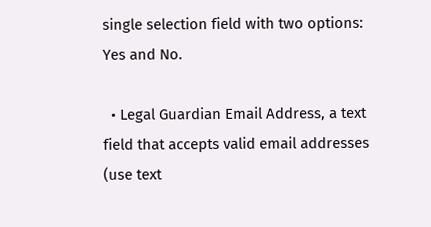single selection field with two options: Yes and No.

  • Legal Guardian Email Address, a text field that accepts valid email addresses (use text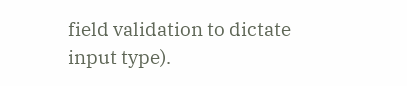field validation to dictate input type).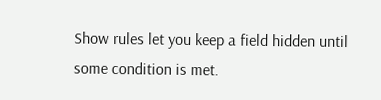Show rules let you keep a field hidden until some condition is met.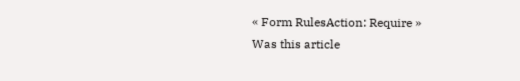« Form RulesAction: Require »
Was this article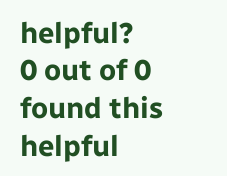helpful?
0 out of 0 found this helpful